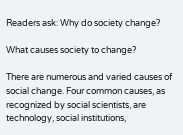Readers ask: Why do society change?

What causes society to change?

There are numerous and varied causes of social change. Four common causes, as recognized by social scientists, are technology, social institutions,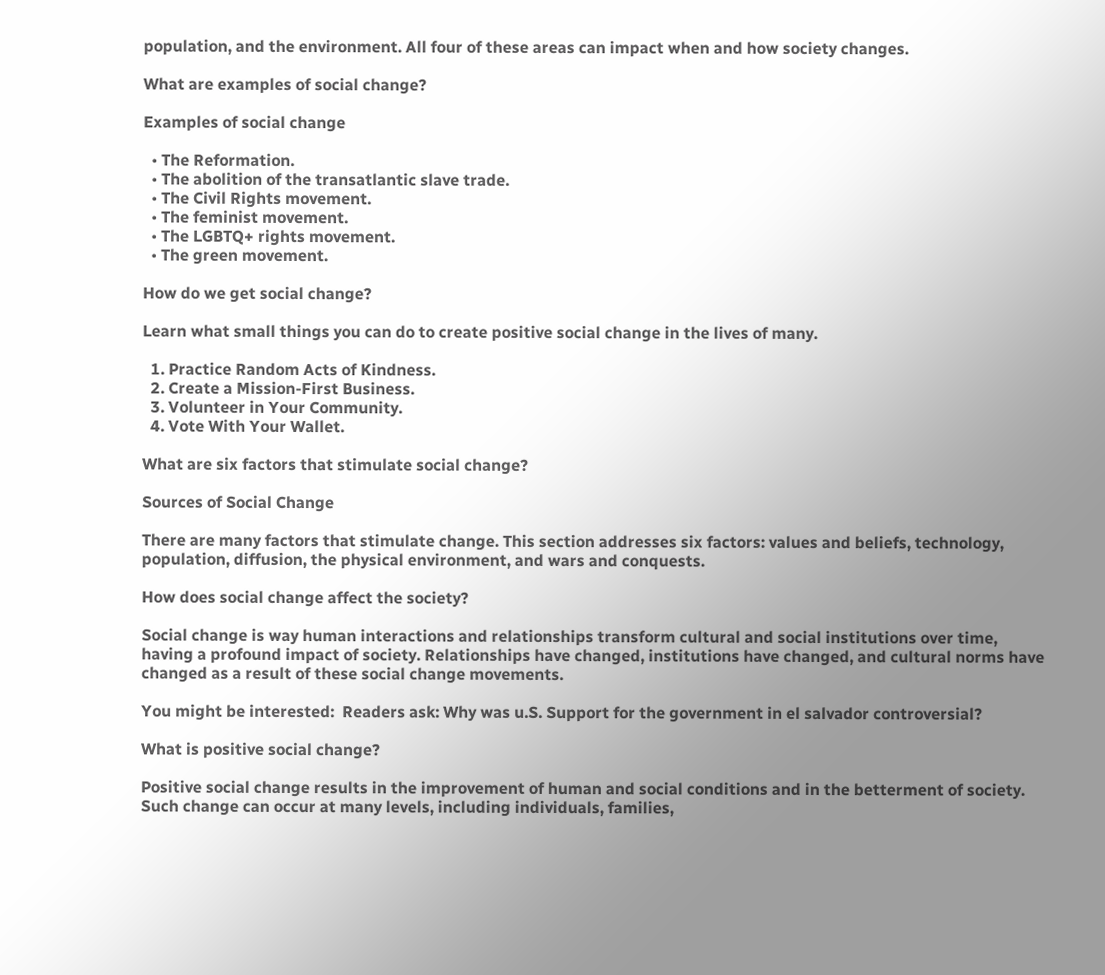population, and the environment. All four of these areas can impact when and how society changes.

What are examples of social change?

Examples of social change

  • The Reformation.
  • The abolition of the transatlantic slave trade.
  • The Civil Rights movement.
  • The feminist movement.
  • The LGBTQ+ rights movement.
  • The green movement.

How do we get social change?

Learn what small things you can do to create positive social change in the lives of many.

  1. Practice Random Acts of Kindness.
  2. Create a Mission-First Business.
  3. Volunteer in Your Community.
  4. Vote With Your Wallet.

What are six factors that stimulate social change?

Sources of Social Change

There are many factors that stimulate change. This section addresses six factors: values and beliefs, technology, population, diffusion, the physical environment, and wars and conquests.

How does social change affect the society?

Social change is way human interactions and relationships transform cultural and social institutions over time, having a profound impact of society. Relationships have changed, institutions have changed, and cultural norms have changed as a result of these social change movements.

You might be interested:  Readers ask: Why was u.S. Support for the government in el salvador controversial?

What is positive social change?

Positive social change results in the improvement of human and social conditions and in the betterment of society. Such change can occur at many levels, including individuals, families,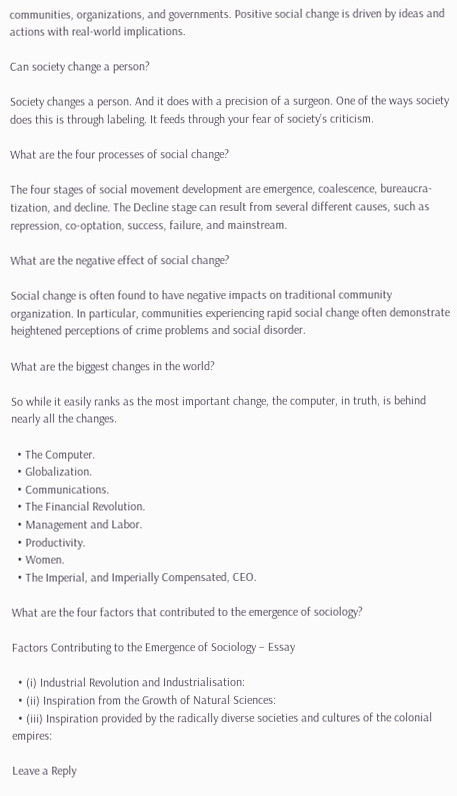communities, organizations, and governments. Positive social change is driven by ideas and actions with real-world implications.

Can society change a person?

Society changes a person. And it does with a precision of a surgeon. One of the ways society does this is through labeling. It feeds through your fear of society’s criticism.

What are the four processes of social change?

The four stages of social movement development are emergence, coalescence, bureaucra- tization, and decline. The Decline stage can result from several different causes, such as repression, co-optation, success, failure, and mainstream.

What are the negative effect of social change?

Social change is often found to have negative impacts on traditional community organization. In particular, communities experiencing rapid social change often demonstrate heightened perceptions of crime problems and social disorder.

What are the biggest changes in the world?

So while it easily ranks as the most important change, the computer, in truth, is behind nearly all the changes.

  • The Computer.
  • Globalization.
  • Communications.
  • The Financial Revolution.
  • Management and Labor.
  • Productivity.
  • Women.
  • The Imperial, and Imperially Compensated, CEO.

What are the four factors that contributed to the emergence of sociology?

Factors Contributing to the Emergence of Sociology – Essay

  • (i) Industrial Revolution and Industrialisation:
  • (ii) Inspiration from the Growth of Natural Sciences:
  • (iii) Inspiration provided by the radically diverse societies and cultures of the colonial empires:

Leave a Reply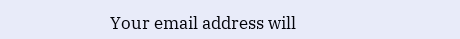Your email address will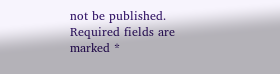not be published. Required fields are marked *